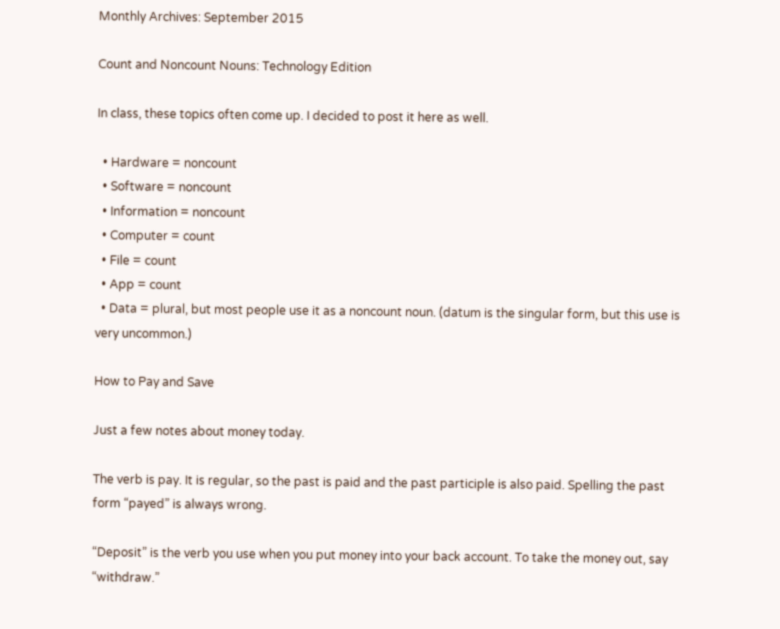Monthly Archives: September 2015

Count and Noncount Nouns: Technology Edition

In class, these topics often come up. I decided to post it here as well.

  • Hardware = noncount
  • Software = noncount
  • Information = noncount
  • Computer = count
  • File = count
  • App = count
  • Data = plural, but most people use it as a noncount noun. (datum is the singular form, but this use is very uncommon.)

How to Pay and Save

Just a few notes about money today.

The verb is pay. It is regular, so the past is paid and the past participle is also paid. Spelling the past form “payed” is always wrong.

“Deposit” is the verb you use when you put money into your back account. To take the money out, say “withdraw.”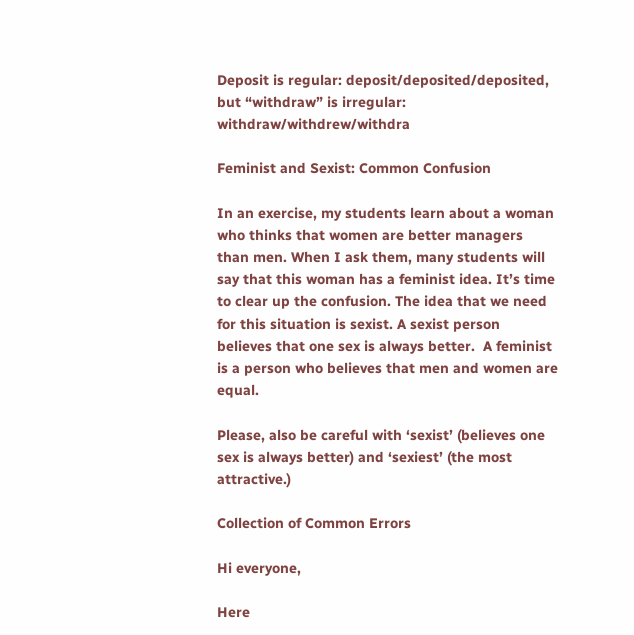Deposit is regular: deposit/deposited/deposited, but “withdraw” is irregular: withdraw/withdrew/withdra

Feminist and Sexist: Common Confusion

In an exercise, my students learn about a woman who thinks that women are better managers than men. When I ask them, many students will say that this woman has a feminist idea. It’s time to clear up the confusion. The idea that we need for this situation is sexist. A sexist person believes that one sex is always better.  A feminist is a person who believes that men and women are equal.

Please, also be careful with ‘sexist’ (believes one sex is always better) and ‘sexiest’ (the most attractive.)

Collection of Common Errors

Hi everyone,

Here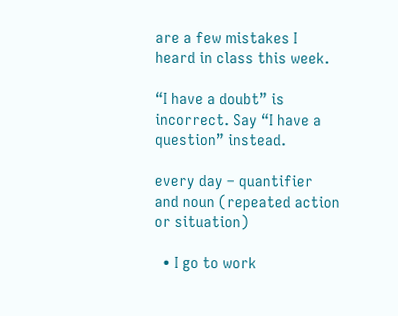are a few mistakes I heard in class this week.

“I have a doubt” is incorrect. Say “I have a question” instead.

every day – quantifier and noun (repeated action or situation)

  • I go to work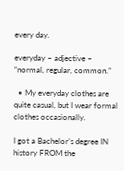every day.

everyday – adjective – “normal, regular, common.”

  • My everyday clothes are quite casual, but I wear formal clothes occasionally.

I got a Bachelor’s degree IN history FROM the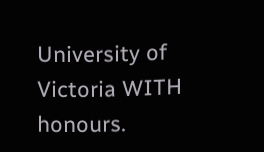University of Victoria WITH honours.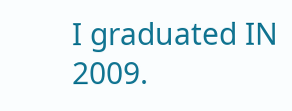I graduated IN 2009.